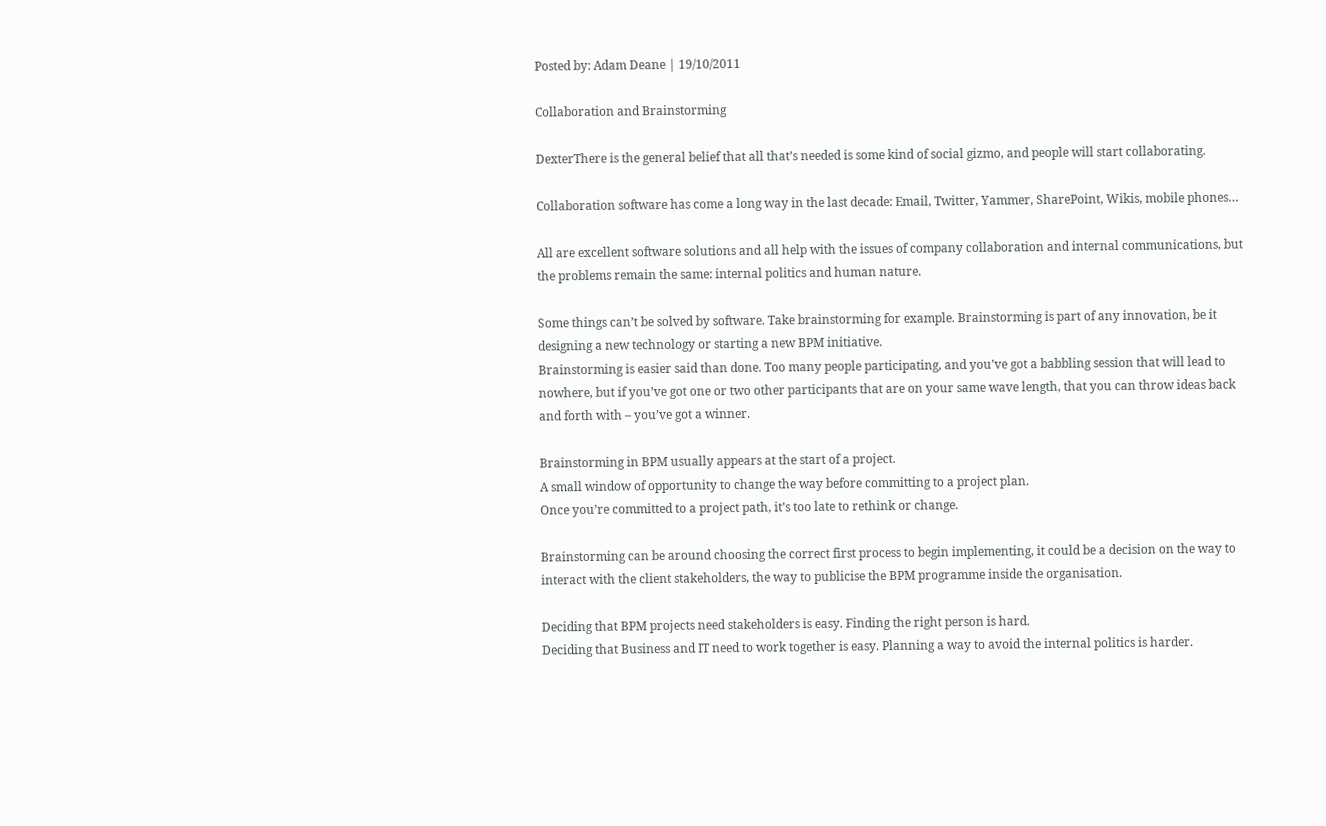Posted by: Adam Deane | 19/10/2011

Collaboration and Brainstorming

DexterThere is the general belief that all that’s needed is some kind of social gizmo, and people will start collaborating.

Collaboration software has come a long way in the last decade: Email, Twitter, Yammer, SharePoint, Wikis, mobile phones…

All are excellent software solutions and all help with the issues of company collaboration and internal communications, but the problems remain the same: internal politics and human nature.

Some things can’t be solved by software. Take brainstorming for example. Brainstorming is part of any innovation, be it designing a new technology or starting a new BPM initiative.
Brainstorming is easier said than done. Too many people participating, and you’ve got a babbling session that will lead to nowhere, but if you’ve got one or two other participants that are on your same wave length, that you can throw ideas back and forth with – you’ve got a winner.

Brainstorming in BPM usually appears at the start of a project.
A small window of opportunity to change the way before committing to a project plan.
Once you’re committed to a project path, it’s too late to rethink or change.

Brainstorming can be around choosing the correct first process to begin implementing, it could be a decision on the way to interact with the client stakeholders, the way to publicise the BPM programme inside the organisation.

Deciding that BPM projects need stakeholders is easy. Finding the right person is hard.
Deciding that Business and IT need to work together is easy. Planning a way to avoid the internal politics is harder.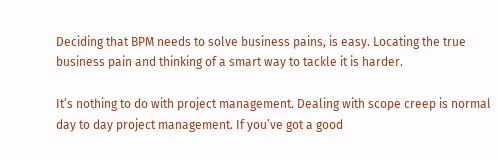Deciding that BPM needs to solve business pains, is easy. Locating the true business pain and thinking of a smart way to tackle it is harder.

It’s nothing to do with project management. Dealing with scope creep is normal day to day project management. If you’ve got a good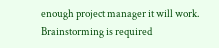enough project manager it will work.
Brainstorming is required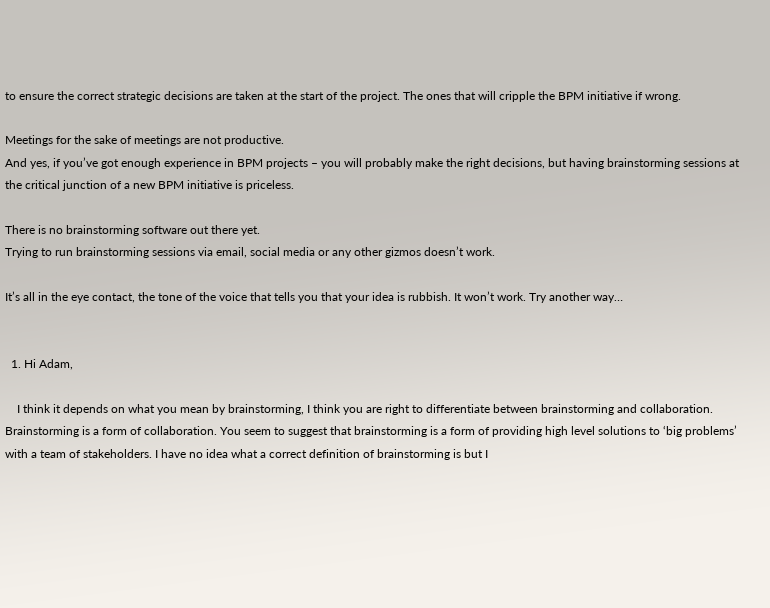to ensure the correct strategic decisions are taken at the start of the project. The ones that will cripple the BPM initiative if wrong.

Meetings for the sake of meetings are not productive.
And yes, if you’ve got enough experience in BPM projects – you will probably make the right decisions, but having brainstorming sessions at the critical junction of a new BPM initiative is priceless.

There is no brainstorming software out there yet.
Trying to run brainstorming sessions via email, social media or any other gizmos doesn’t work.

It’s all in the eye contact, the tone of the voice that tells you that your idea is rubbish. It won’t work. Try another way…


  1. Hi Adam,

    I think it depends on what you mean by brainstorming, I think you are right to differentiate between brainstorming and collaboration. Brainstorming is a form of collaboration. You seem to suggest that brainstorming is a form of providing high level solutions to ‘big problems’ with a team of stakeholders. I have no idea what a correct definition of brainstorming is but I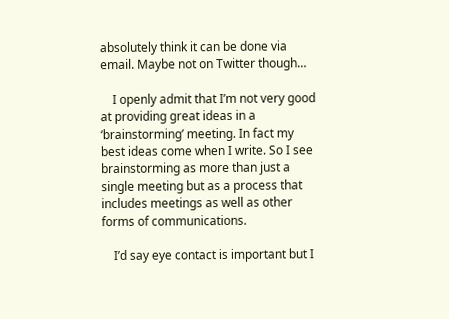absolutely think it can be done via email. Maybe not on Twitter though…

    I openly admit that I’m not very good at providing great ideas in a ‘brainstorming’ meeting. In fact my best ideas come when I write. So I see brainstorming as more than just a single meeting but as a process that includes meetings as well as other forms of communications.

    I’d say eye contact is important but I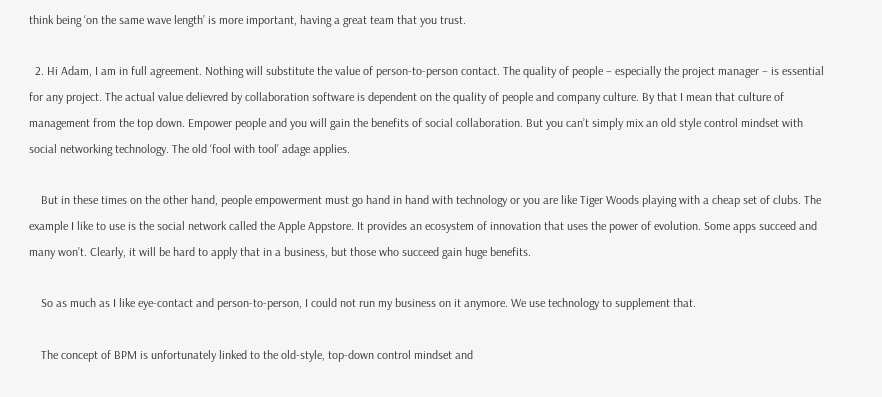think being ‘on the same wave length’ is more important, having a great team that you trust.

  2. Hi Adam, I am in full agreement. Nothing will substitute the value of person-to-person contact. The quality of people – especially the project manager – is essential for any project. The actual value delievred by collaboration software is dependent on the quality of people and company culture. By that I mean that culture of management from the top down. Empower people and you will gain the benefits of social collaboration. But you can’t simply mix an old style control mindset with social networking technology. The old ‘fool with tool’ adage applies.

    But in these times on the other hand, people empowerment must go hand in hand with technology or you are like Tiger Woods playing with a cheap set of clubs. The example I like to use is the social network called the Apple Appstore. It provides an ecosystem of innovation that uses the power of evolution. Some apps succeed and many won’t. Clearly, it will be hard to apply that in a business, but those who succeed gain huge benefits.

    So as much as I like eye-contact and person-to-person, I could not run my business on it anymore. We use technology to supplement that.

    The concept of BPM is unfortunately linked to the old-style, top-down control mindset and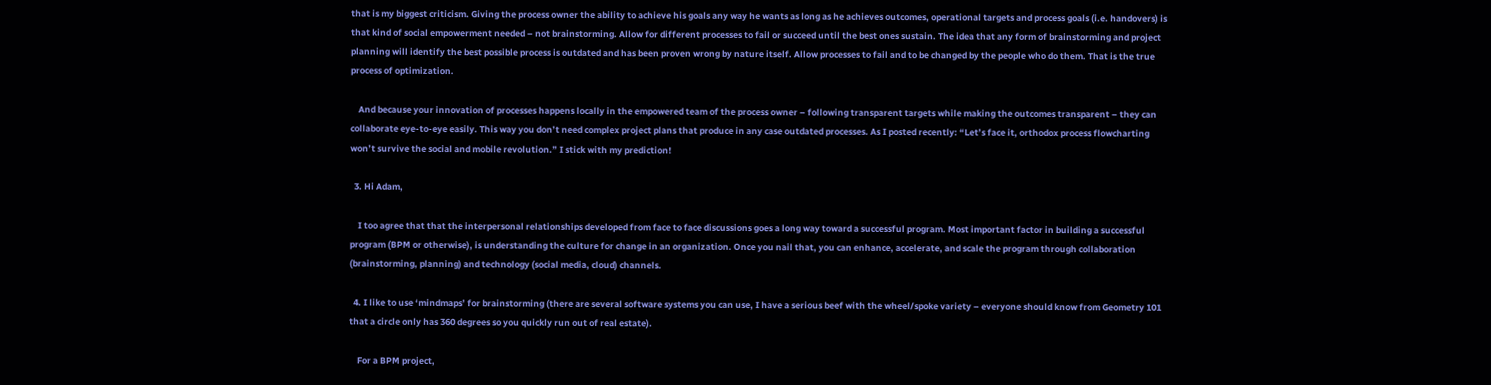that is my biggest criticism. Giving the process owner the ability to achieve his goals any way he wants as long as he achieves outcomes, operational targets and process goals (i.e. handovers) is that kind of social empowerment needed – not brainstorming. Allow for different processes to fail or succeed until the best ones sustain. The idea that any form of brainstorming and project planning will identify the best possible process is outdated and has been proven wrong by nature itself. Allow processes to fail and to be changed by the people who do them. That is the true process of optimization.

    And because your innovation of processes happens locally in the empowered team of the process owner – following transparent targets while making the outcomes transparent – they can collaborate eye-to-eye easily. This way you don’t need complex project plans that produce in any case outdated processes. As I posted recently: “Let’s face it, orthodox process flowcharting won’t survive the social and mobile revolution.” I stick with my prediction!

  3. Hi Adam,

    I too agree that that the interpersonal relationships developed from face to face discussions goes a long way toward a successful program. Most important factor in building a successful program (BPM or otherwise), is understanding the culture for change in an organization. Once you nail that, you can enhance, accelerate, and scale the program through collaboration (brainstorming, planning) and technology (social media, cloud) channels.

  4. I like to use ‘mindmaps’ for brainstorming (there are several software systems you can use, I have a serious beef with the wheel/spoke variety – everyone should know from Geometry 101 that a circle only has 360 degrees so you quickly run out of real estate).

    For a BPM project,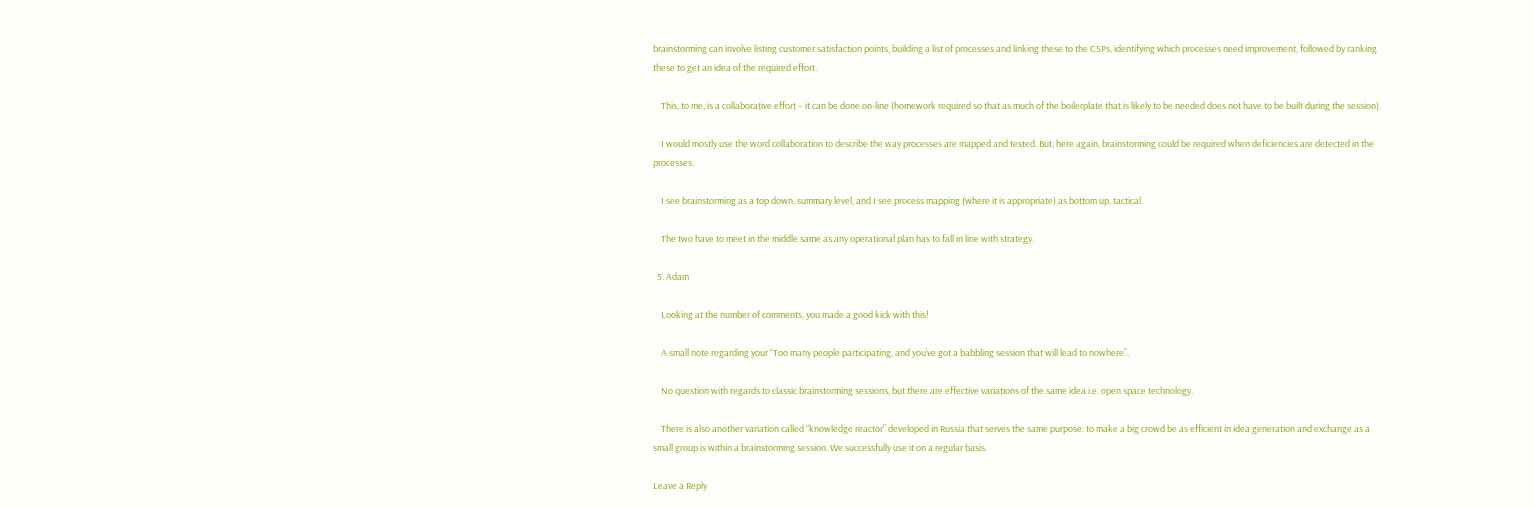brainstorming can involve listing customer satisfaction points, building a list of processes and linking these to the CSPs, identifying which processes need improvement, followed by ranking these to get an idea of the required effort.

    This, to me, is a collaborative effort – it can be done on-line (homework required so that as much of the boilerplate that is likely to be needed does not have to be built during the session).

    I would mostly use the word collaboration to describe the way processes are mapped and tested. But, here again, brainstorming could be required when deficiencies are detected in the processes.

    I see brainstorming as a top down, summary level, and I see process mapping (where it is appropriate) as bottom up, tactical.

    The two have to meet in the middle same as any operational plan has to fall in line with strategy.

  5. Adam

    Looking at the number of comments, you made a good kick with this!

    A small note regarding your “Too many people participating, and you’ve got a babbling session that will lead to nowhere”.

    No question with regards to classic brainstorming sessions, but there are effective variations of the same idea i.e. open space technology.

    There is also another variation called “knowledge reactor” developed in Russia that serves the same purpose: to make a big crowd be as efficient in idea generation and exchange as a small group is within a brainstorming session. We successfully use it on a regular basis.

Leave a Reply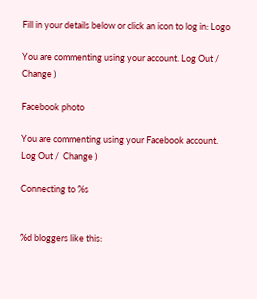Fill in your details below or click an icon to log in: Logo

You are commenting using your account. Log Out /  Change )

Facebook photo

You are commenting using your Facebook account. Log Out /  Change )

Connecting to %s


%d bloggers like this: